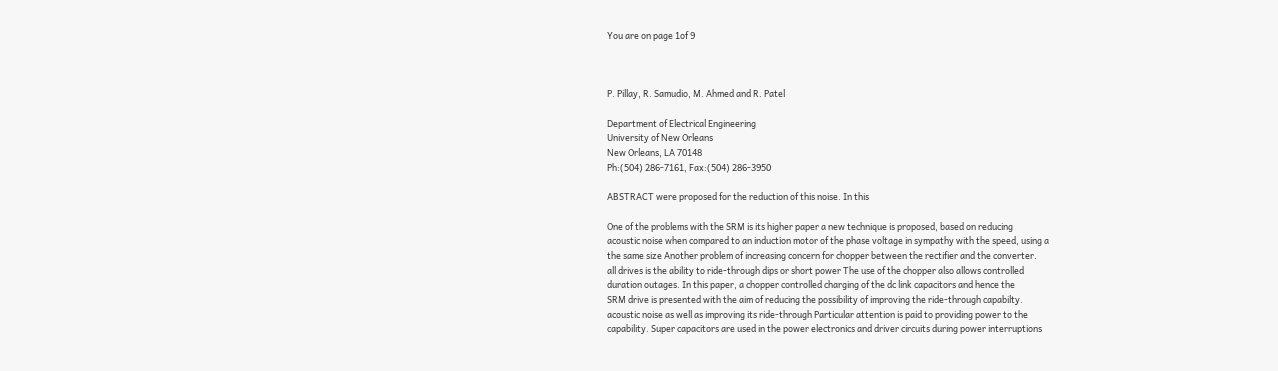You are on page 1of 9



P. Pillay, R. Samudio, M. Ahmed and R. Patel

Department of Electrical Engineering
University of New Orleans
New Orleans, LA 70148
Ph:(504) 286-7161, Fax:(504) 286-3950

ABSTRACT were proposed for the reduction of this noise. In this

One of the problems with the SRM is its higher paper a new technique is proposed, based on reducing
acoustic noise when compared to an induction motor of the phase voltage in sympathy with the speed, using a
the same size Another problem of increasing concern for chopper between the rectifier and the converter.
all drives is the ability to ride-through dips or short power The use of the chopper also allows controlled
duration outages. In this paper, a chopper controlled charging of the dc link capacitors and hence the
SRM drive is presented with the aim of reducing the possibility of improving the ride-through capabilty.
acoustic noise as well as improving its ride-through Particular attention is paid to providing power to the
capability. Super capacitors are used in the power electronics and driver circuits during power interruptions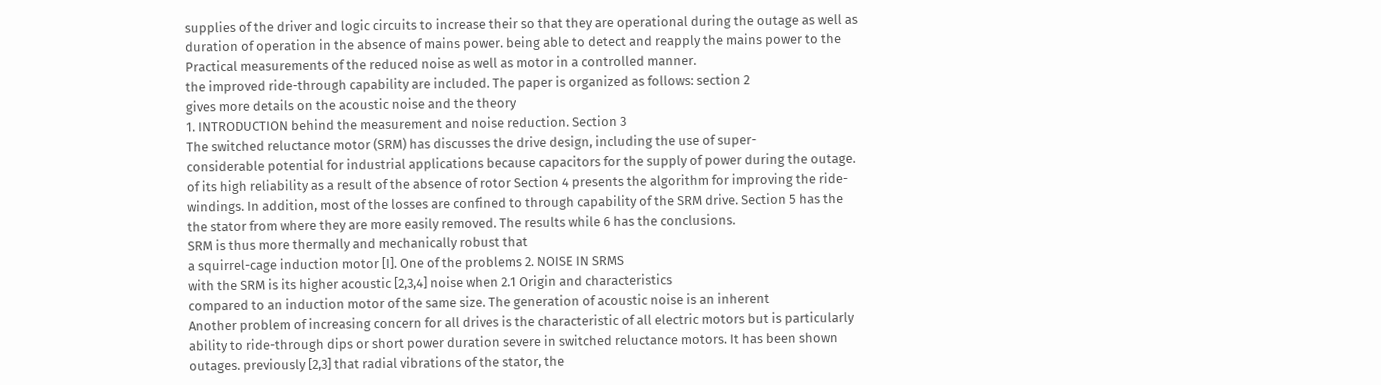supplies of the driver and logic circuits to increase their so that they are operational during the outage as well as
duration of operation in the absence of mains power. being able to detect and reapply the mains power to the
Practical measurements of the reduced noise as well as motor in a controlled manner.
the improved ride-through capability are included. The paper is organized as follows: section 2
gives more details on the acoustic noise and the theory
1. INTRODUCTION behind the measurement and noise reduction. Section 3
The switched reluctance motor (SRM) has discusses the drive design, including the use of super-
considerable potential for industrial applications because capacitors for the supply of power during the outage.
of its high reliability as a result of the absence of rotor Section 4 presents the algorithm for improving the ride-
windings. In addition, most of the losses are confined to through capability of the SRM drive. Section 5 has the
the stator from where they are more easily removed. The results while 6 has the conclusions.
SRM is thus more thermally and mechanically robust that
a squirrel-cage induction motor [I]. One of the problems 2. NOISE IN SRMS
with the SRM is its higher acoustic [2,3,4] noise when 2.1 Origin and characteristics
compared to an induction motor of the same size. The generation of acoustic noise is an inherent
Another problem of increasing concern for all drives is the characteristic of all electric motors but is particularly
ability to ride-through dips or short power duration severe in switched reluctance motors. It has been shown
outages. previously [2,3] that radial vibrations of the stator, the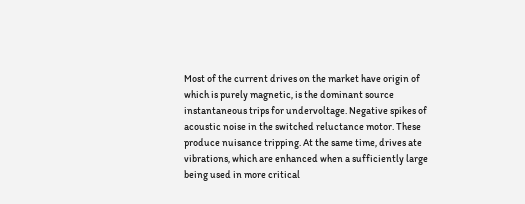Most of the current drives on the market have origin of which is purely magnetic, is the dominant source
instantaneous trips for undervoltage. Negative spikes of acoustic noise in the switched reluctance motor. These
produce nuisance tripping. At the same time, drives ate vibrations, which are enhanced when a sufficiently large
being used in more critical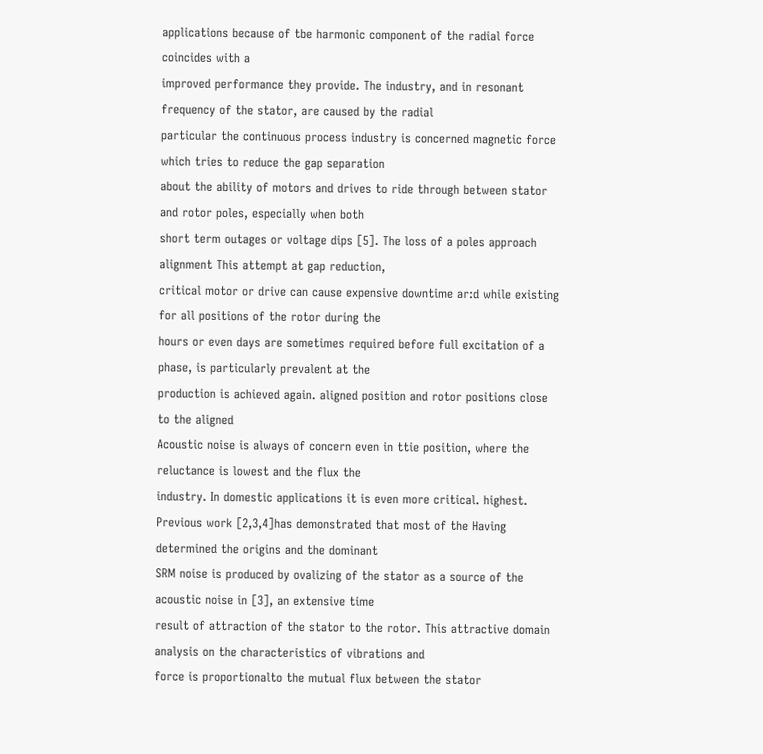applications because of tbe harmonic component of the radial force coincides with a
improved performance they provide. The industry, and in resonant frequency of the stator, are caused by the radial
particular the continuous process industry is concerned magnetic force which tries to reduce the gap separation
about the ability of motors and drives to ride through between stator and rotor poles, especially when both
short term outages or voltage dips [5]. The loss of a poles approach alignment This attempt at gap reduction,
critical motor or drive can cause expensive downtime ar:d while existing for all positions of the rotor during the
hours or even days are sometimes required before full excitation of a phase, is particularly prevalent at the
production is achieved again. aligned position and rotor positions close to the aligned
Acoustic noise is always of concern even in ttie position, where the reluctance is lowest and the flux the
industry. In domestic applications it is even more critical. highest.
Previous work [2,3,4]has demonstrated that most of the Having determined the origins and the dominant
SRM noise is produced by ovalizing of the stator as a source of the acoustic noise in [3], an extensive time
result of attraction of the stator to the rotor. This attractive domain analysis on the characteristics of vibrations and
force is proportionalto the mutual flux between the stator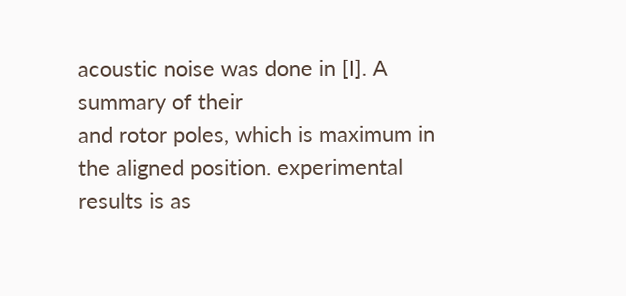acoustic noise was done in [I]. A summary of their
and rotor poles, which is maximum in the aligned position. experimental results is as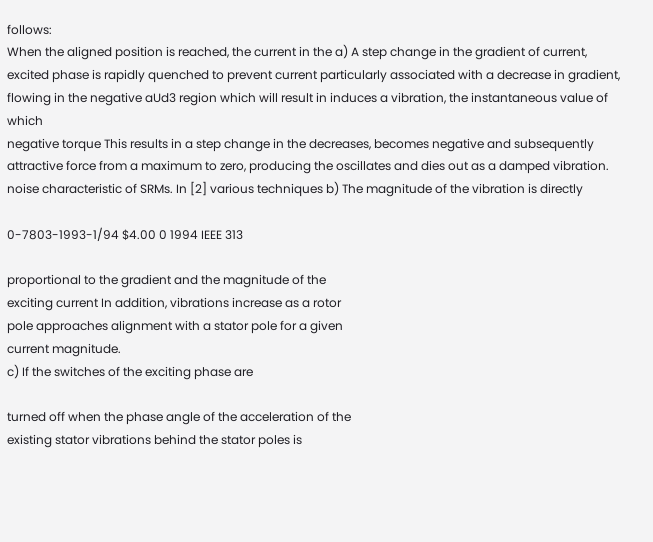follows:
When the aligned position is reached, the current in the a) A step change in the gradient of current,
excited phase is rapidly quenched to prevent current particularly associated with a decrease in gradient,
flowing in the negative aUd3 region which will result in induces a vibration, the instantaneous value of which
negative torque This results in a step change in the decreases, becomes negative and subsequently
attractive force from a maximum to zero, producing the oscillates and dies out as a damped vibration.
noise characteristic of SRMs. In [2] various techniques b) The magnitude of the vibration is directly

0-7803-1993-1/94 $4.00 0 1994 IEEE 313

proportional to the gradient and the magnitude of the
exciting current In addition, vibrations increase as a rotor
pole approaches alignment with a stator pole for a given
current magnitude.
c) If the switches of the exciting phase are

turned off when the phase angle of the acceleration of the
existing stator vibrations behind the stator poles is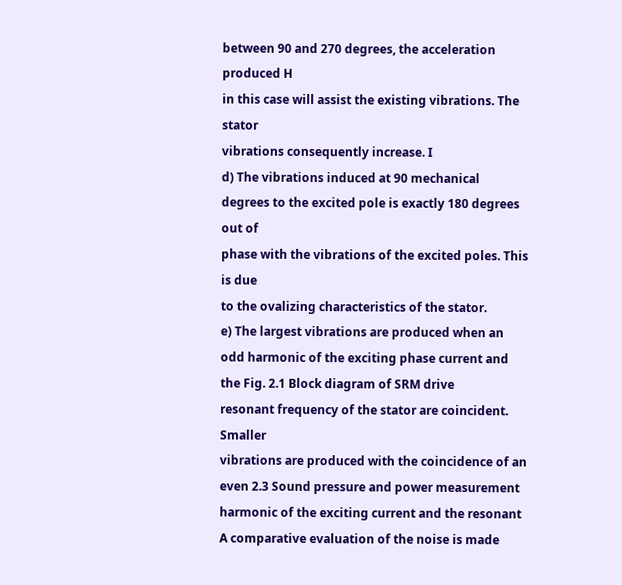between 90 and 270 degrees, the acceleration produced H
in this case will assist the existing vibrations. The stator
vibrations consequently increase. I
d) The vibrations induced at 90 mechanical
degrees to the excited pole is exactly 180 degrees out of
phase with the vibrations of the excited poles. This is due
to the ovalizing characteristics of the stator.
e) The largest vibrations are produced when an
odd harmonic of the exciting phase current and the Fig. 2.1 Block diagram of SRM drive
resonant frequency of the stator are coincident. Smaller
vibrations are produced with the coincidence of an even 2.3 Sound pressure and power measurement
harmonic of the exciting current and the resonant A comparative evaluation of the noise is made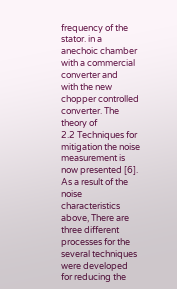frequency of the stator. in a anechoic chamber with a commercial converter and
with the new chopper controlled converter. The theory of
2.2 Techniques for mitigation the noise measurement is now presented [6].
As a result of the noise characteristics above, There are three different processes for the
several techniques were developed for reducing the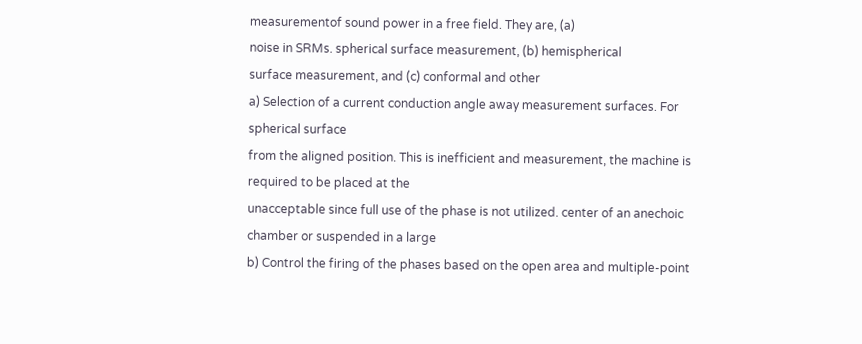measurementof sound power in a free field. They are, (a)
noise in SRMs. spherical surface measurement, (b) hemispherical
surface measurement, and (c) conformal and other
a) Selection of a current conduction angle away measurement surfaces. For spherical surface
from the aligned position. This is inefficient and measurement, the machine is required to be placed at the
unacceptable since full use of the phase is not utilized. center of an anechoic chamber or suspended in a large
b) Control the firing of the phases based on the open area and multiple-point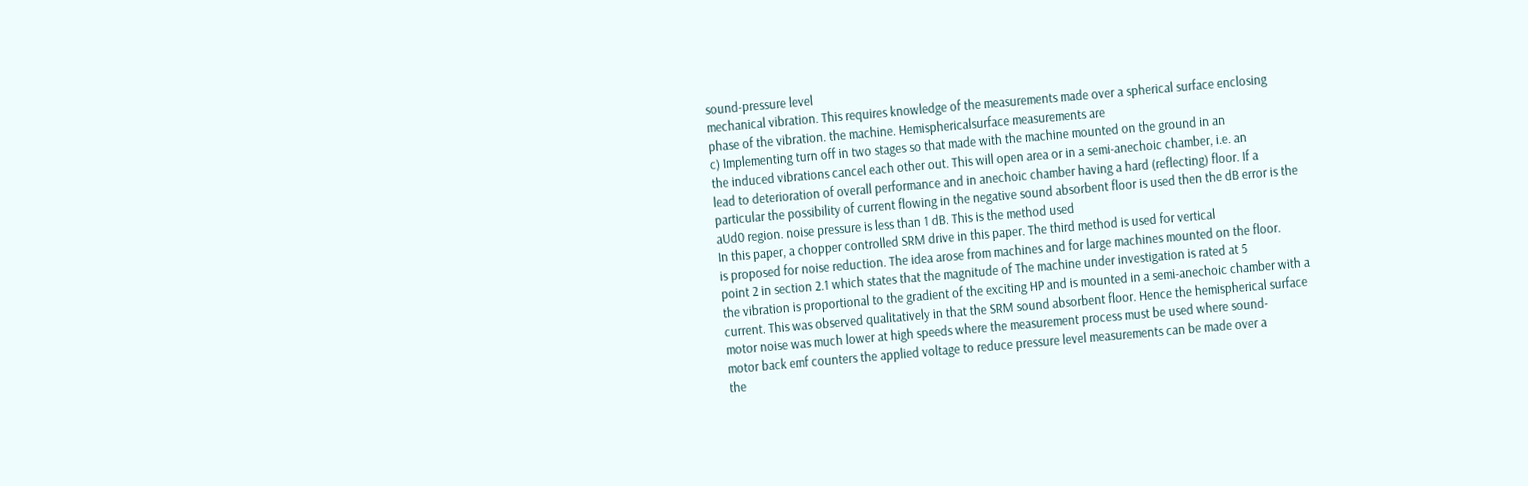sound-pressure level
mechanical vibration. This requires knowledge of the measurements made over a spherical surface enclosing
phase of the vibration. the machine. Hemisphericalsurface measurements are
c) Implementing turn off in two stages so that made with the machine mounted on the ground in an
the induced vibrations cancel each other out. This will open area or in a semi-anechoic chamber, i.e. an
lead to deterioration of overall performance and in anechoic chamber having a hard (reflecting) floor. If a
particular the possibility of current flowing in the negative sound absorbent floor is used then the dB error is the
aUd0 region. noise pressure is less than 1 dB. This is the method used
In this paper, a chopper controlled SRM drive in this paper. The third method is used for vertical
is proposed for noise reduction. The idea arose from machines and for large machines mounted on the floor.
point 2 in section 2.1 which states that the magnitude of The machine under investigation is rated at 5
the vibration is proportional to the gradient of the exciting HP and is mounted in a semi-anechoic chamber with a
current. This was observed qualitatively in that the SRM sound absorbent floor. Hence the hemispherical surface
motor noise was much lower at high speeds where the measurement process must be used where sound-
motor back emf counters the applied voltage to reduce pressure level measurements can be made over a
the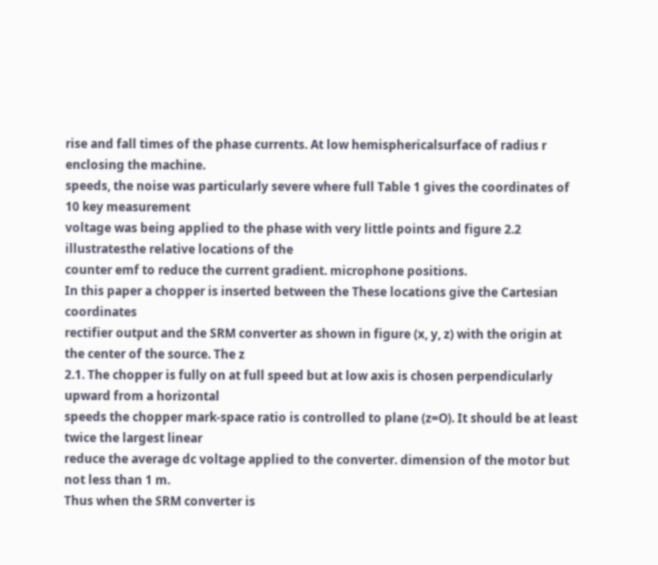rise and fall times of the phase currents. At low hemisphericalsurface of radius r enclosing the machine.
speeds, the noise was particularly severe where full Table 1 gives the coordinates of 10 key measurement
voltage was being applied to the phase with very little points and figure 2.2 illustratesthe relative locations of the
counter emf to reduce the current gradient. microphone positions.
In this paper a chopper is inserted between the These locations give the Cartesian coordinates
rectifier output and the SRM converter as shown in figure (x, y, z) with the origin at the center of the source. The z
2.1. The chopper is fully on at full speed but at low axis is chosen perpendicularly upward from a horizontal
speeds the chopper mark-space ratio is controlled to plane (z=O). It should be at least twice the largest linear
reduce the average dc voltage applied to the converter. dimension of the motor but not less than 1 m.
Thus when the SRM converter is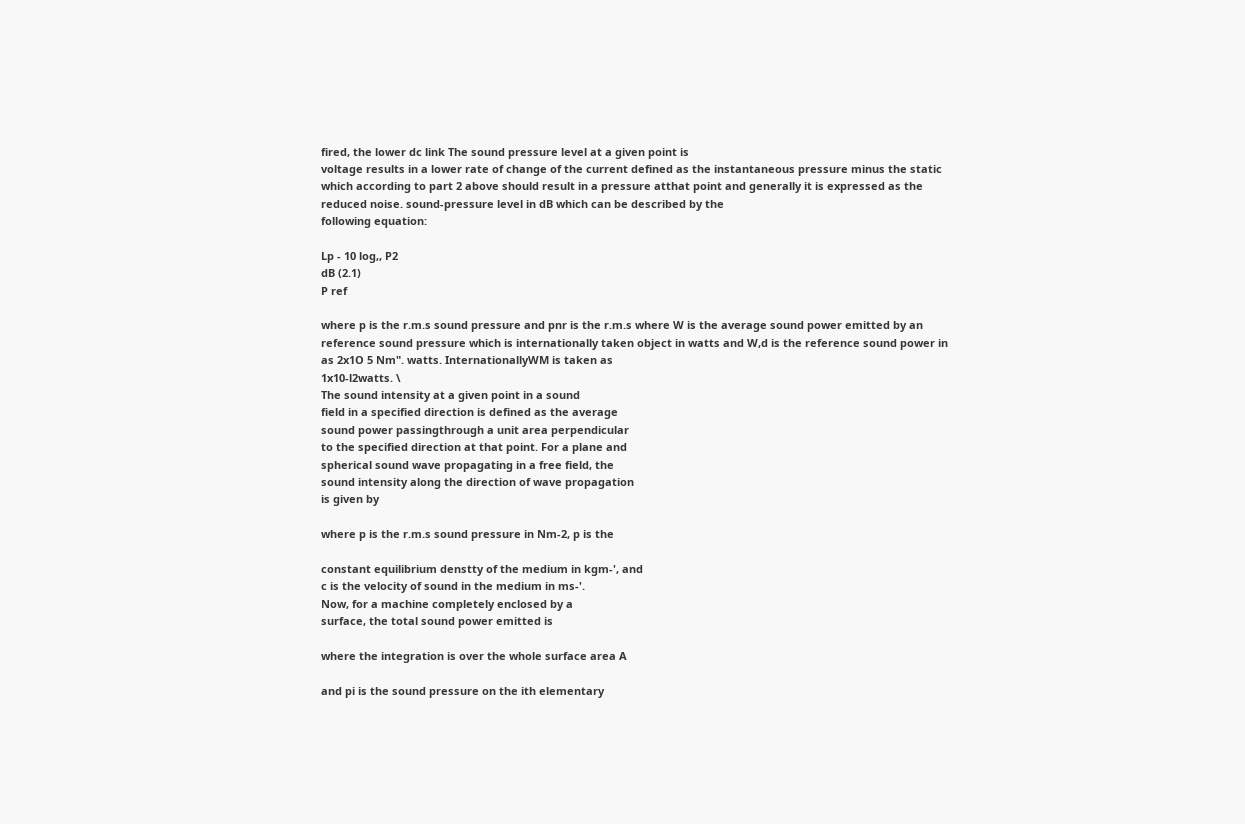fired, the lower dc link The sound pressure level at a given point is
voltage results in a lower rate of change of the current defined as the instantaneous pressure minus the static
which according to part 2 above should result in a pressure atthat point and generally it is expressed as the
reduced noise. sound-pressure level in dB which can be described by the
following equation:

Lp - 10 log,, P2
dB (2.1)
P ref

where p is the r.m.s sound pressure and pnr is the r.m.s where W is the average sound power emitted by an
reference sound pressure which is internationally taken object in watts and W,d is the reference sound power in
as 2x1O 5 Nm". watts. InternationallyWM is taken as
1x10-l2watts. \
The sound intensity at a given point in a sound
field in a specified direction is defined as the average
sound power passingthrough a unit area perpendicular
to the specified direction at that point. For a plane and
spherical sound wave propagating in a free field, the
sound intensity along the direction of wave propagation
is given by

where p is the r.m.s sound pressure in Nm-2, p is the

constant equilibrium denstty of the medium in kgm-', and
c is the velocity of sound in the medium in ms-'.
Now, for a machine completely enclosed by a
surface, the total sound power emitted is

where the integration is over the whole surface area A

and pi is the sound pressure on the ith elementary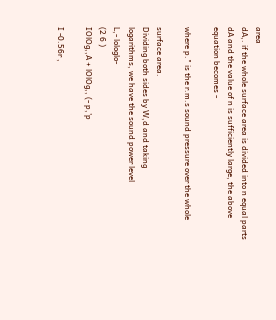area
dA,. if the whole surface area is divided into n equal parts
dA and the value of n is sufficiently large, the above
equation becomes -

where p." is the r.m.s sound pressure over the whole

surface area.
Dividing both sides by W,d and taking
logarithms, we have the sound power level
L,- lologlo-
(2 6 )
IOlOg,,A + lOlOg,, (- p,'p

I -0.56r ,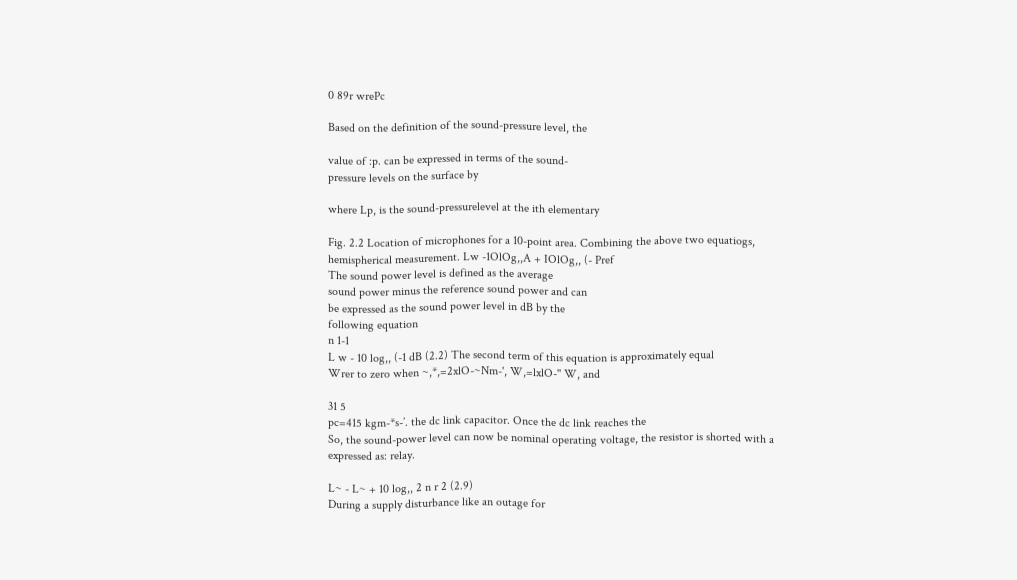0 89r wrePc

Based on the definition of the sound-pressure level, the

value of :p. can be expressed in terms of the sound-
pressure levels on the surface by

where Lp, is the sound-pressurelevel at the ith elementary

Fig. 2.2 Location of microphones for a 10-point area. Combining the above two equatiogs,
hemispherical measurement. Lw -1OlOg,,A + IOlOg,, (- Pref
The sound power level is defined as the average
sound power minus the reference sound power and can
be expressed as the sound power level in dB by the
following equation
n 1-1
L w - 10 log,, (-1 dB (2.2) The second term of this equation is approximately equal
Wrer to zero when ~,*,=2xlO-~Nm-', W,=lxlO-'' W, and

31 5
pc=415 kgm-*s-’. the dc link capacitor. Once the dc link reaches the
So, the sound-power level can now be nominal operating voltage, the resistor is shorted with a
expressed as: relay.

L~ - L~ + 10 log,, 2 n r 2 (2.9)
During a supply disturbance like an outage for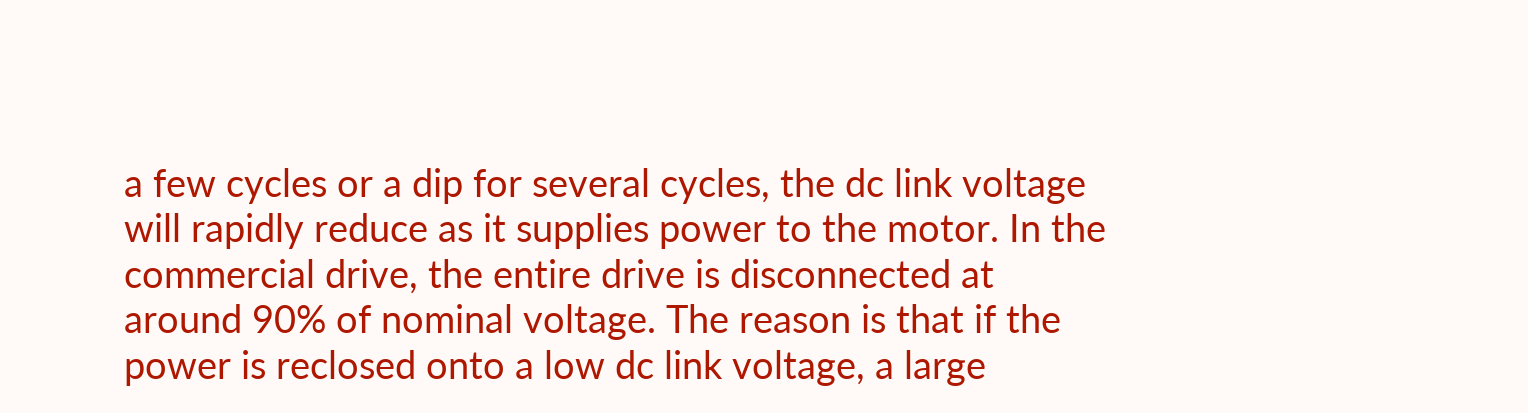a few cycles or a dip for several cycles, the dc link voltage
will rapidly reduce as it supplies power to the motor. In the
commercial drive, the entire drive is disconnected at
around 90% of nominal voltage. The reason is that if the
power is reclosed onto a low dc link voltage, a large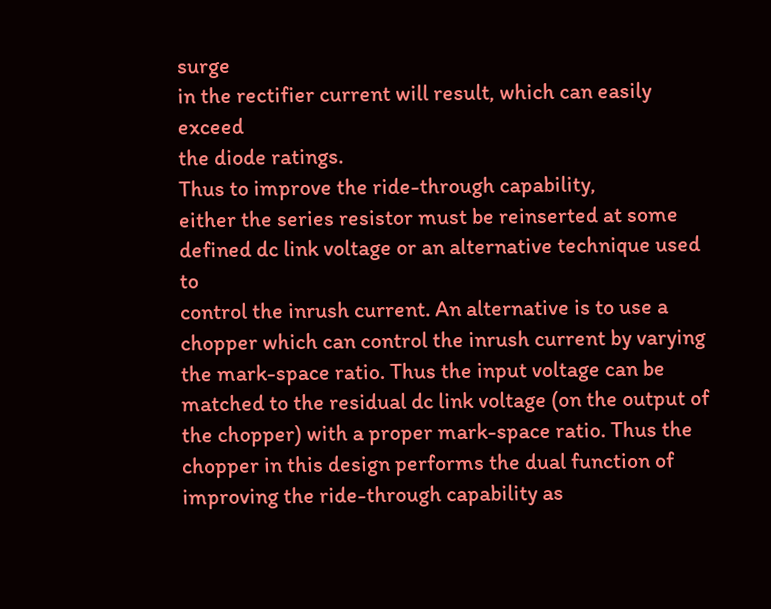surge
in the rectifier current will result, which can easily exceed
the diode ratings.
Thus to improve the ride-through capability,
either the series resistor must be reinserted at some
defined dc link voltage or an alternative technique used to
control the inrush current. An alternative is to use a
chopper which can control the inrush current by varying
the mark-space ratio. Thus the input voltage can be
matched to the residual dc link voltage (on the output of
the chopper) with a proper mark-space ratio. Thus the
chopper in this design performs the dual function of
improving the ride-through capability as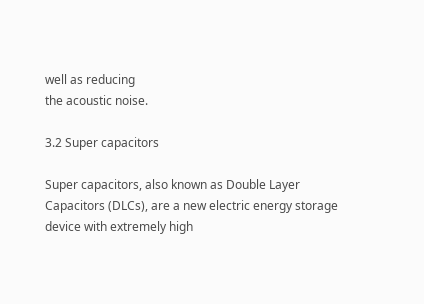well as reducing
the acoustic noise.

3.2 Super capacitors

Super capacitors, also known as Double Layer
Capacitors (DLCs), are a new electric energy storage
device with extremely high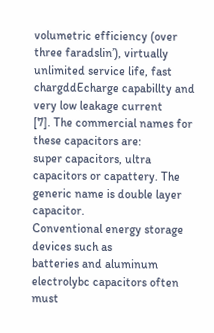volumetric efficiency (over
three faradslin’), virtually unlimited service life, fast
chargddEcharge capabillty and very low leakage current
[7]. The commercial names for these capacitors are:
super capacitors, ultra capacitors or capattery. The
generic name is double layer capacitor.
Conventional energy storage devices such as
batteries and aluminum electrolybc capacitors often must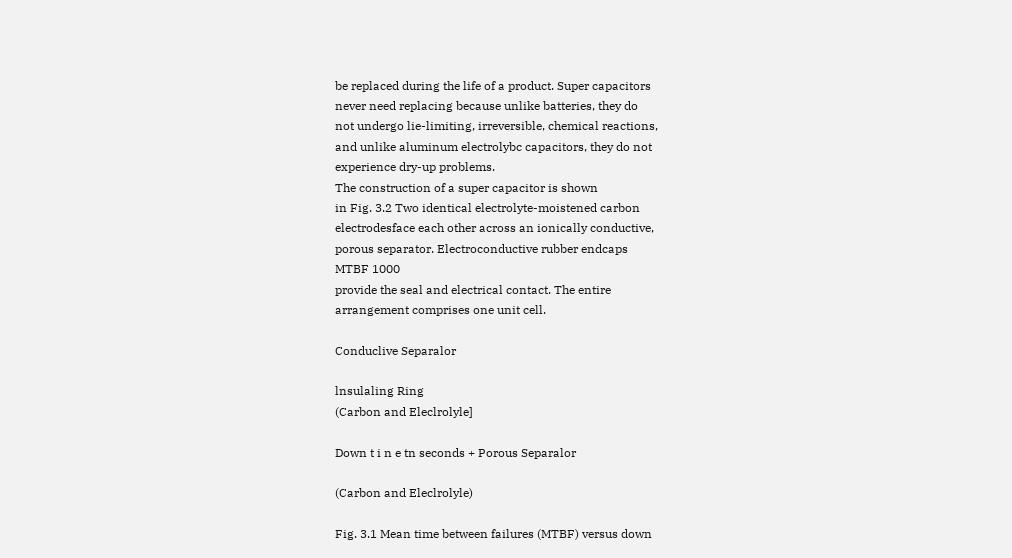be replaced during the life of a product. Super capacitors
never need replacing because unlike batteries, they do
not undergo lie-limiting, irreversible, chemical reactions,
and unlike aluminum electrolybc capacitors, they do not
experience dry-up problems.
The construction of a super capacitor is shown
in Fig. 3.2 Two identical electrolyte-moistened carbon
electrodesface each other across an ionically conductive,
porous separator. Electroconductive rubber endcaps
MTBF 1000
provide the seal and electrical contact. The entire
arrangement comprises one unit cell.

Conduclive Separalor

lnsulaling Ring
(Carbon and Eleclrolyle]

Down t i n e tn seconds + Porous Separalor

(Carbon and Eleclrolyle)

Fig. 3.1 Mean time between failures (MTBF) versus down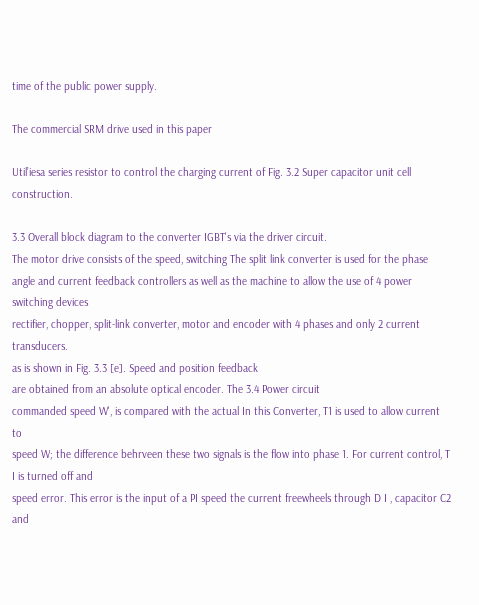time of the public power supply.

The commercial SRM drive used in this paper

Util’iesa series resistor to control the charging current of Fig. 3.2 Super capacitor unit cell construction.

3.3 Overall block diagram to the converter IGBT's via the driver circuit.
The motor drive consists of the speed, switching The split link converter is used for the phase
angle and current feedback controllers as well as the machine to allow the use of 4 power switching devices
rectifier, chopper, split-link converter, motor and encoder with 4 phases and only 2 current transducers.
as is shown in Fig. 3.3 [e]. Speed and position feedback
are obtained from an absolute optical encoder. The 3.4 Power circuit
commanded speed W', is compared with the actual In this Converter, T1 is used to allow current to
speed W; the difference behrveen these two signals is the flow into phase 1. For current control, T I is turned off and
speed error. This error is the input of a PI speed the current freewheels through D I , capacitor C2 and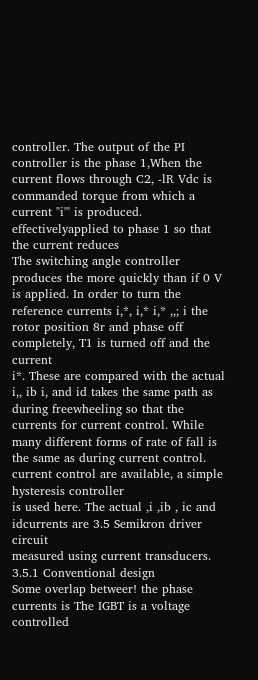controller. The output of the PI controller is the phase 1,When the current flows through C2, -lR Vdc is
commanded torque from which a current "i"' is produced. effectivelyapplied to phase 1 so that the current reduces
The switching angle controller produces the more quickly than if 0 V is applied. In order to turn the
reference currents i,*, i,* i,* ,,; i the rotor position 8r and phase off completely, T1 is turned off and the current
i*. These are compared with the actual i,, ib i, and id takes the same path as during freewheeling so that the
currents for current control. While many different forms of rate of fall is the same as during current control.
current control are available, a simple hysteresis controller
is used here. The actual ,i ,ib , ic and idcurrents are 3.5 Semikron driver circuit
measured using current transducers. 3.5.1 Conventional design
Some overlap betweer! the phase currents is The IGBT is a voltage controlled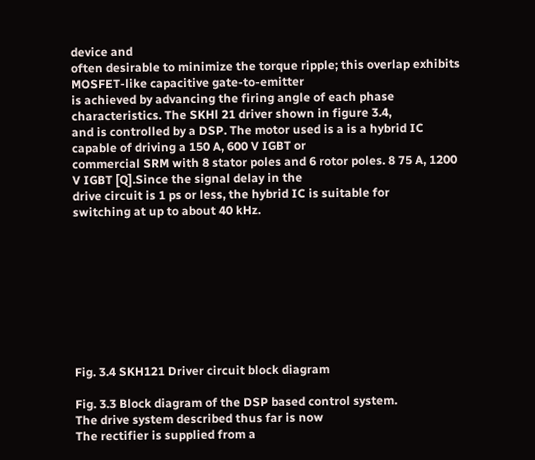device and
often desirable to minimize the torque ripple; this overlap exhibits MOSFET-like capacitive gate-to-emitter
is achieved by advancing the firing angle of each phase characteristics. The SKHl 21 driver shown in figure 3.4,
and is controlled by a DSP. The motor used is a is a hybrid IC capable of driving a 150 A, 600 V IGBT or
commercial SRM with 8 stator poles and 6 rotor poles. 8 75 A, 1200 V IGBT [Q].Since the signal delay in the
drive circuit is 1 ps or less, the hybrid IC is suitable for
switching at up to about 40 kHz.









Fig. 3.4 SKH121 Driver circuit block diagram

Fig. 3.3 Block diagram of the DSP based control system.
The drive system described thus far is now
The rectifier is supplied from a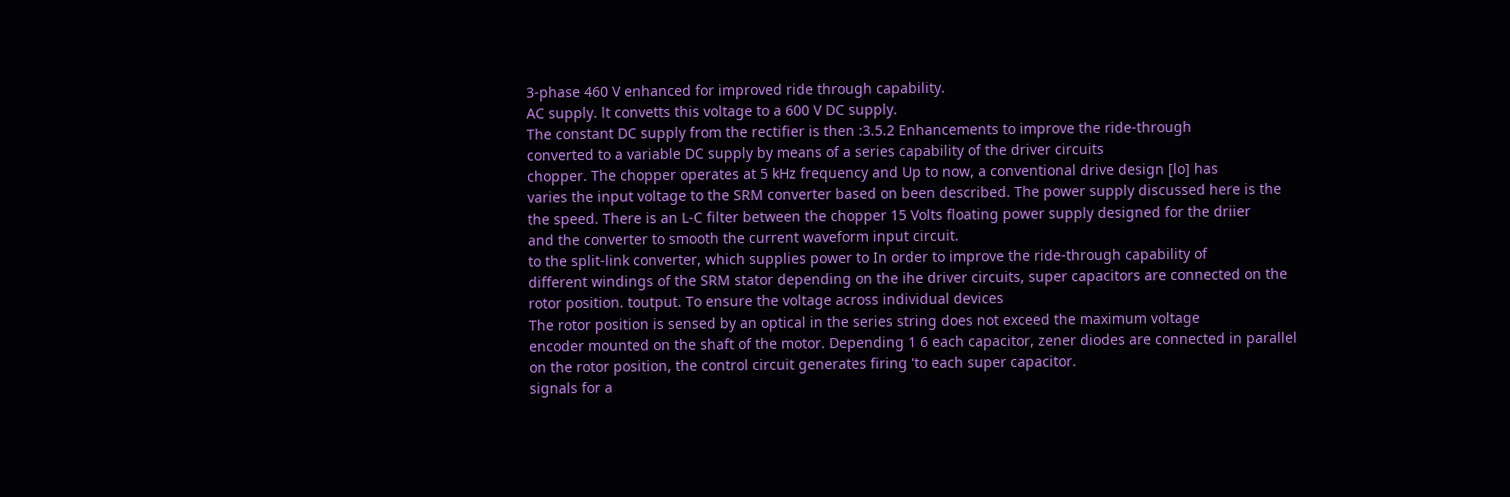3-phase 460 V enhanced for improved ride through capability.
AC supply. lt convetts this voltage to a 600 V DC supply.
The constant DC supply from the rectifier is then :3.5.2 Enhancements to improve the ride-through
converted to a variable DC supply by means of a series capability of the driver circuits
chopper. The chopper operates at 5 kHz frequency and Up to now, a conventional drive design [lo] has
varies the input voltage to the SRM converter based on been described. The power supply discussed here is the
the speed. There is an L-C filter between the chopper 15 Volts floating power supply designed for the driier
and the converter to smooth the current waveform input circuit.
to the split-link converter, which supplies power to In order to improve the ride-through capability of
different windings of the SRM stator depending on the ihe driver circuits, super capacitors are connected on the
rotor position. toutput. To ensure the voltage across individual devices
The rotor position is sensed by an optical in the series string does not exceed the maximum voltage
encoder mounted on the shaft of the motor. Depending 1 6 each capacitor, zener diodes are connected in parallel
on the rotor position, the control circuit generates firing 'to each super capacitor.
signals for a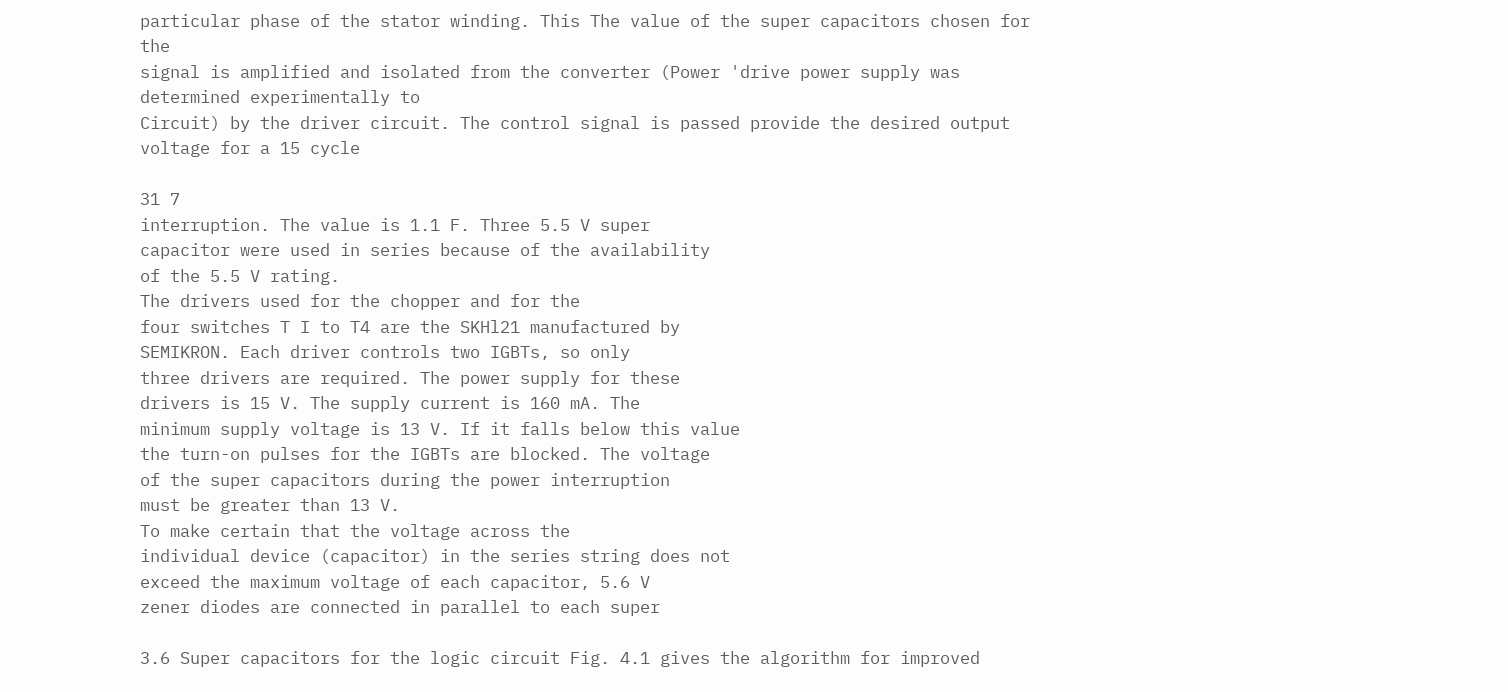particular phase of the stator winding. This The value of the super capacitors chosen for the
signal is amplified and isolated from the converter (Power 'drive power supply was determined experimentally to
Circuit) by the driver circuit. The control signal is passed provide the desired output voltage for a 15 cycle

31 7
interruption. The value is 1.1 F. Three 5.5 V super
capacitor were used in series because of the availability
of the 5.5 V rating.
The drivers used for the chopper and for the
four switches T I to T4 are the SKHl21 manufactured by
SEMIKRON. Each driver controls two IGBTs, so only
three drivers are required. The power supply for these
drivers is 15 V. The supply current is 160 mA. The
minimum supply voltage is 13 V. If it falls below this value
the turn-on pulses for the IGBTs are blocked. The voltage
of the super capacitors during the power interruption
must be greater than 13 V.
To make certain that the voltage across the
individual device (capacitor) in the series string does not
exceed the maximum voltage of each capacitor, 5.6 V
zener diodes are connected in parallel to each super

3.6 Super capacitors for the logic circuit Fig. 4.1 gives the algorithm for improved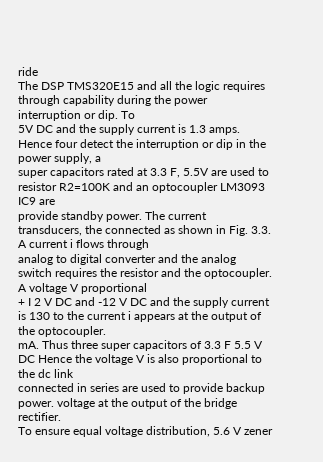ride
The DSP TMS320E15 and all the logic requires through capability during the power interruption or dip. To
5V DC and the supply current is 1.3 amps. Hence four detect the interruption or dip in the power supply, a
super capacitors rated at 3.3 F, 5.5V are used to resistor R2=100K and an optocoupler LM3093 IC9 are
provide standby power. The current transducers, the connected as shown in Fig. 3.3. A current i flows through
analog to digital converter and the analog switch requires the resistor and the optocoupler. A voltage V proportional
+ I 2 V DC and -12 V DC and the supply current is 130 to the current i appears at the output of the optocoupler.
mA. Thus three super capacitors of 3.3 F 5.5 V DC Hence the voltage V is also proportional to the dc link
connected in series are used to provide backup power. voltage at the output of the bridge rectifier.
To ensure equal voltage distribution, 5.6 V zener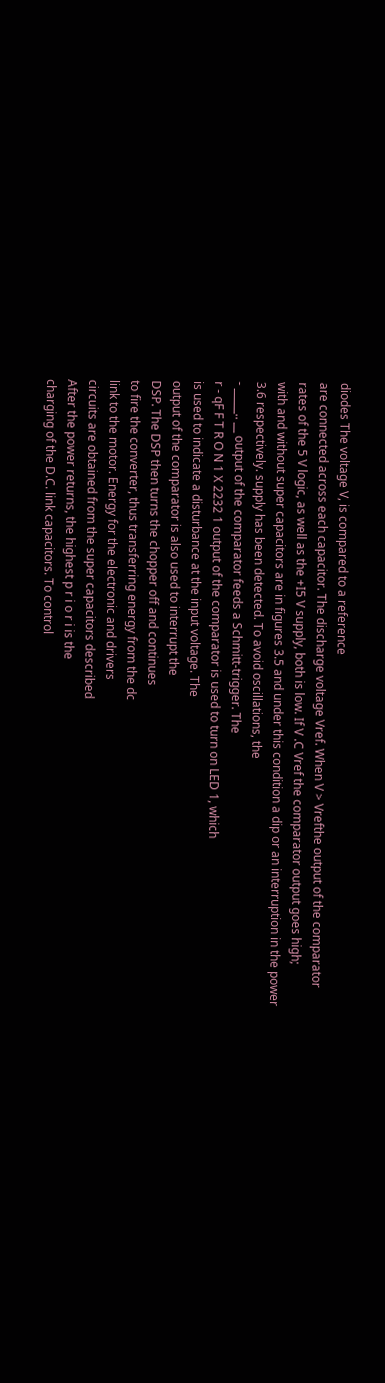diodes The voltage V, is compared to a reference
are connected across each capacitor. The discharge voltage Vref. When V > Vrefthe output of the comparator
rates of the 5 V logic, as well as the +I5 V supply, both is low. If V .C Vref the comparator output goes high;
with and without super capacitors are in figures 3.5 and under this condition a dip or an interruption in the power
3.6 respectively. supply has been detected. To avoid oscillations, the
- _____.. __ output of the comparator feeds a Schmitt-trigger. The
r - qF F T R O N 1 X 2232 1 output of the comparator is used to turn on LED 1, which
is used to indicate a disturbance at the input voltage. The
output of the comparator is also used to interrupt the
DSP. The DSP then turns the chopper off and continues
to fire the converter, thus transferring energy from the dc
link to the motor. Energy for the electronic and drivers
circuits are obtained from the super capacitors described
After the power returns, the highest p r i o r i is the
charging of the D.C. link capacitors. To control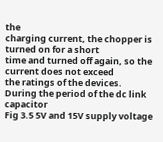the
charging current, the chopper is turned on for a short
time and turned off again, so the current does not exceed
the ratings of the devices.
During the period of the dc link capacitor
Fig 3.5 5V and 15V supply voltage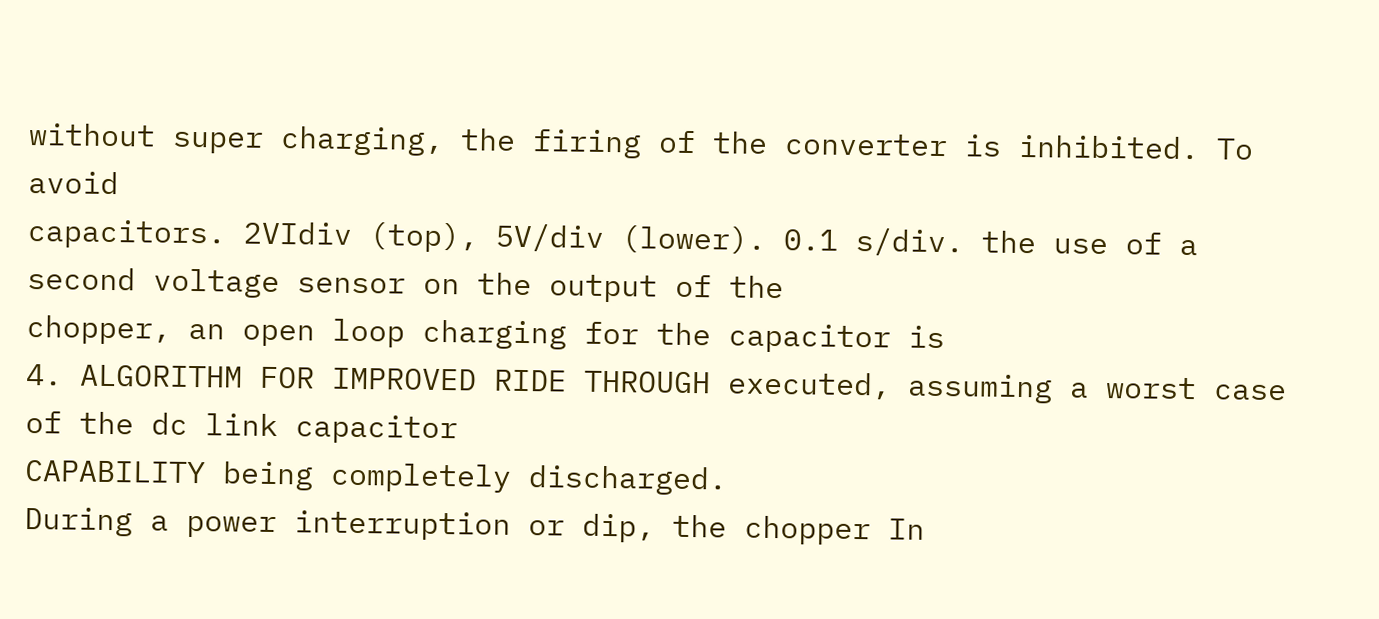without super charging, the firing of the converter is inhibited. To avoid
capacitors. 2VIdiv (top), 5V/div (lower). 0.1 s/div. the use of a second voltage sensor on the output of the
chopper, an open loop charging for the capacitor is
4. ALGORITHM FOR IMPROVED RIDE THROUGH executed, assuming a worst case of the dc link capacitor
CAPABILITY being completely discharged.
During a power interruption or dip, the chopper In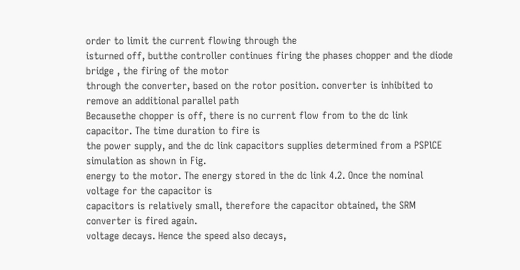order to limit the current flowing through the
isturned off, butthe controller continues firing the phases chopper and the diode bridge , the firing of the motor
through the converter, based on the rotor position. converter is inhibited to remove an additional parallel path
Becausethe chopper is off, there is no current flow from to the dc link capacitor. The time duration to fire is
the power supply, and the dc link capacitors supplies determined from a PSPlCE simulation as shown in Fig.
energy to the motor. The energy stored in the dc link 4.2. Once the nominal voltage for the capacitor is
capacitors is relatively small, therefore the capacitor obtained, the SRM converter is fired again.
voltage decays. Hence the speed also decays,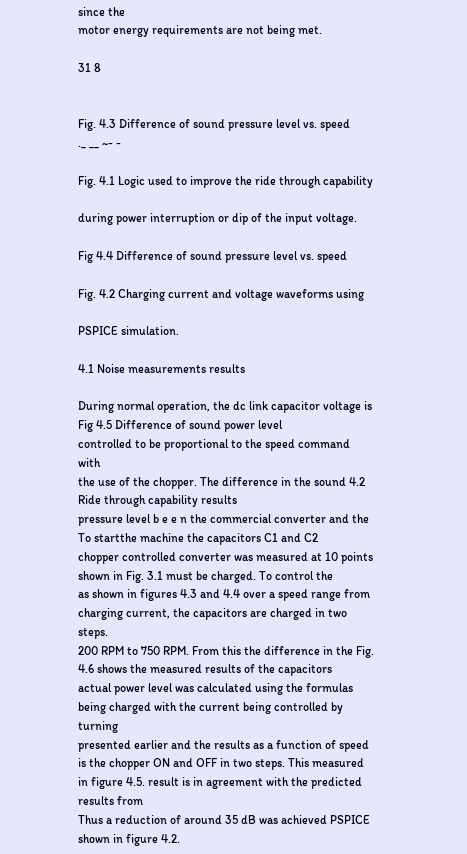since the
motor energy requirements are not being met.

31 8


Fig. 4.3 Difference of sound pressure level vs. speed
._ __ ~- -

Fig. 4.1 Logic used to improve the ride through capability

during power interruption or dip of the input voltage.

Fig 4.4 Difference of sound pressure level vs. speed

Fig. 4.2 Charging current and voltage waveforms using

PSPICE simulation.

4.1 Noise measurements results

During normal operation, the dc link capacitor voltage is Fig 4.5 Difference of sound power level
controlled to be proportional to the speed command with
the use of the chopper. The difference in the sound 4.2 Ride through capability results
pressure level b e e n the commercial converter and the To startthe machine the capacitors C1 and C2
chopper controlled converter was measured at 10 points shown in Fig. 3.1 must be charged. To control the
as shown in figures 4.3 and 4.4 over a speed range from charging current, the capacitors are charged in two steps.
200 RPM to 750 RPM. From this the difference in the Fig. 4.6 shows the measured results of the capacitors
actual power level was calculated using the formulas being charged with the current being controlled by turning
presented earlier and the results as a function of speed is the chopper ON and OFF in two steps. This measured
in figure 4.5. result is in agreement with the predicted results from
Thus a reduction of around 35 dB was achieved PSPICE shown in figure 4.2.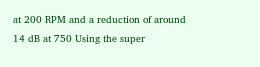at 200 RPM and a reduction of around 14 dB at 750 Using the super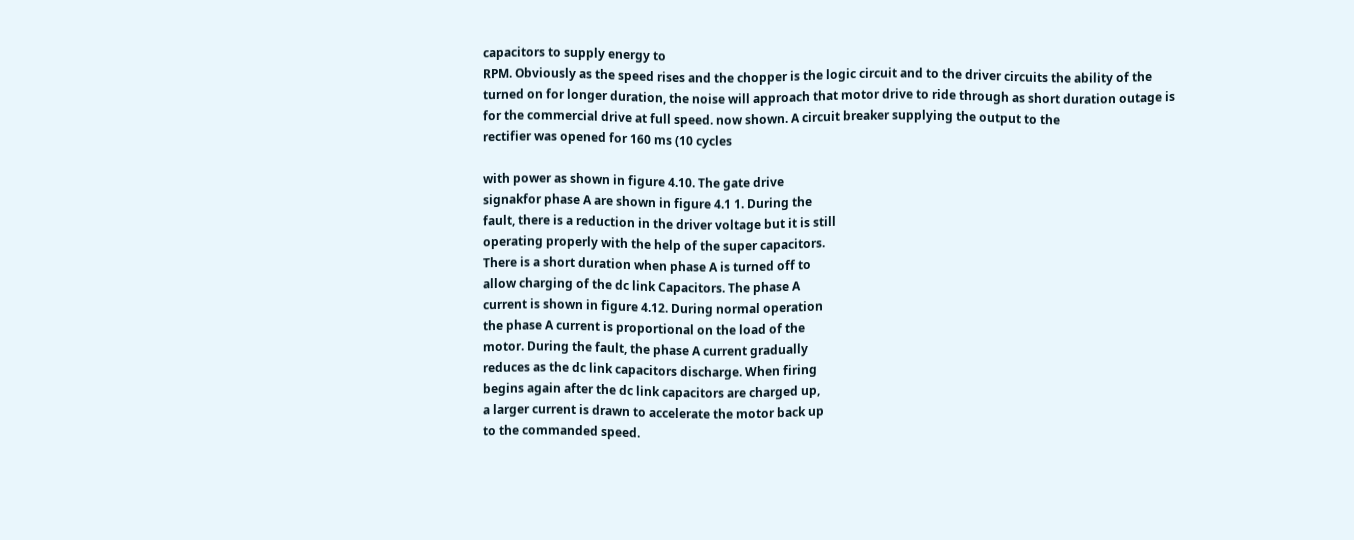capacitors to supply energy to
RPM. Obviously as the speed rises and the chopper is the logic circuit and to the driver circuits the ability of the
turned on for longer duration, the noise will approach that motor drive to ride through as short duration outage is
for the commercial drive at full speed. now shown. A circuit breaker supplying the output to the
rectifier was opened for 160 ms (10 cycles

with power as shown in figure 4.10. The gate drive
signakfor phase A are shown in figure 4.1 1. During the
fault, there is a reduction in the driver voltage but it is still
operating properly with the help of the super capacitors.
There is a short duration when phase A is turned off to
allow charging of the dc link Capacitors. The phase A
current is shown in figure 4.12. During normal operation
the phase A current is proportional on the load of the
motor. During the fault, the phase A current gradually
reduces as the dc link capacitors discharge. When firing
begins again after the dc link capacitors are charged up,
a larger current is drawn to accelerate the motor back up
to the commanded speed.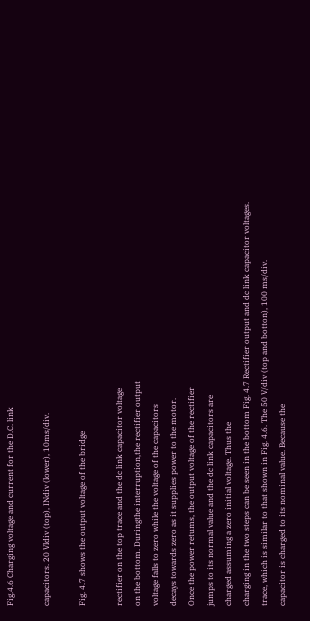Fig.4.6 Charging voltage and current for the D.C. link

capacitors. 20 Vldiv (top), INdiv (lower), 10ms/div.

Fig. 4.7 shows the output voltage of the bridge

rectifier on the top trace and the dc link capacitor voltage
on the bottom. Duringthe interruption,the rectifier output
voltage falls to zero while the voltage of the capacitors
decays towards zero as it supplies power to the motor.
Once the power retums, the output voltage of the rectifier
jumps to its normal value and the dc link capacitors are
charged assuming a zero initial voltage. Thus the
charging in the two steps can be seen in the bottom Fig. 4.7 Rectifier output and dc link capacitor voltages.
trace, which is similar to that shown in Fig. 4.6. The 50 V/div (top and botton), 100 ms/div.
capacitor is charged to its nominal value. Because the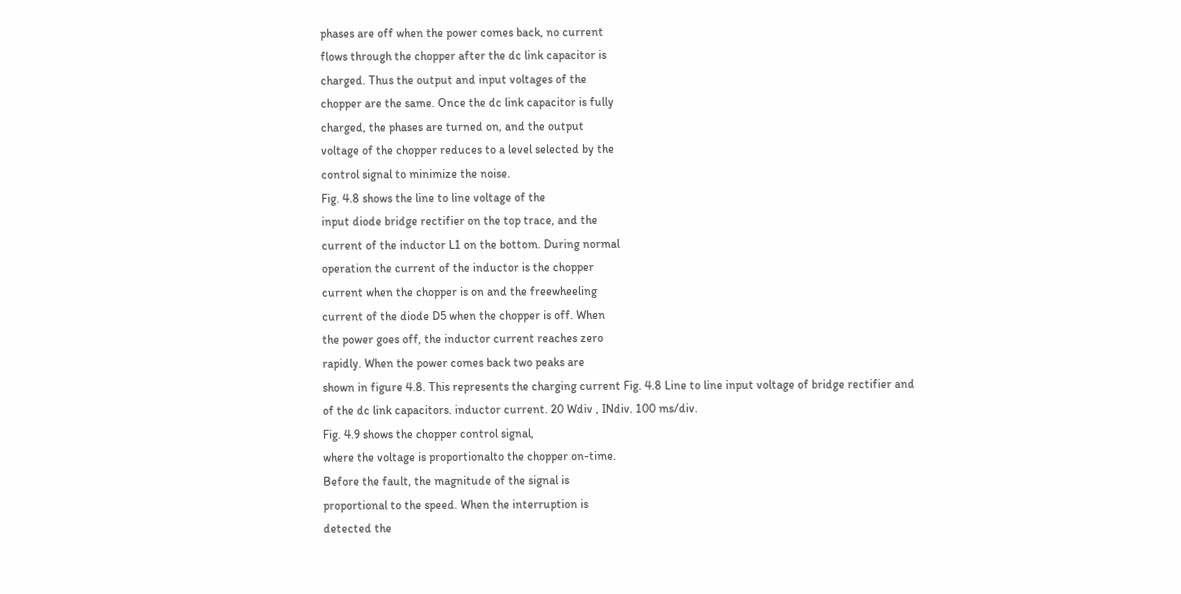phases are off when the power comes back, no current
flows through the chopper after the dc link capacitor is
charged. Thus the output and input voltages of the
chopper are the same. Once the dc link capacitor is fully
charged, the phases are turned on, and the output
voltage of the chopper reduces to a level selected by the
control signal to minimize the noise.
Fig. 4.8 shows the line to line voltage of the
input diode bridge rectifier on the top trace, and the
current of the inductor L1 on the bottom. During normal
operation the current of the inductor is the chopper
current when the chopper is on and the freewheeling
current of the diode D5 when the chopper is off. When
the power goes off, the inductor current reaches zero
rapidly. When the power comes back two peaks are
shown in figure 4.8. This represents the charging current Fig. 4.8 Line to line input voltage of bridge rectifier and
of the dc link capacitors. inductor current. 20 Wdiv , INdiv. 100 ms/div.
Fig. 4.9 shows the chopper control signal,
where the voltage is proportionalto the chopper on-time.
Before the fault, the magnitude of the signal is
proportional to the speed. When the interruption is
detected the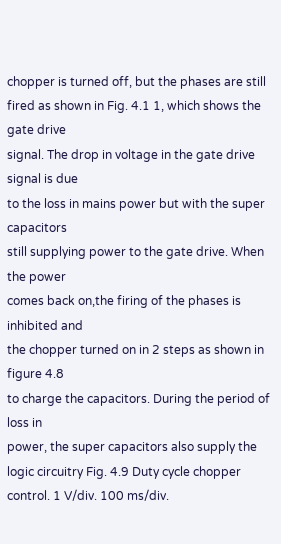chopper is turned off, but the phases are still
fired as shown in Fig. 4.1 1, which shows the gate drive
signal. The drop in voltage in the gate drive signal is due
to the loss in mains power but with the super capacitors
still supplying power to the gate drive. When the power
comes back on,the firing of the phases is inhibited and
the chopper turned on in 2 steps as shown in figure 4.8
to charge the capacitors. During the period of loss in
power, the super capacitors also supply the logic circuitry Fig. 4.9 Duty cycle chopper control. 1 V/div. 100 ms/div.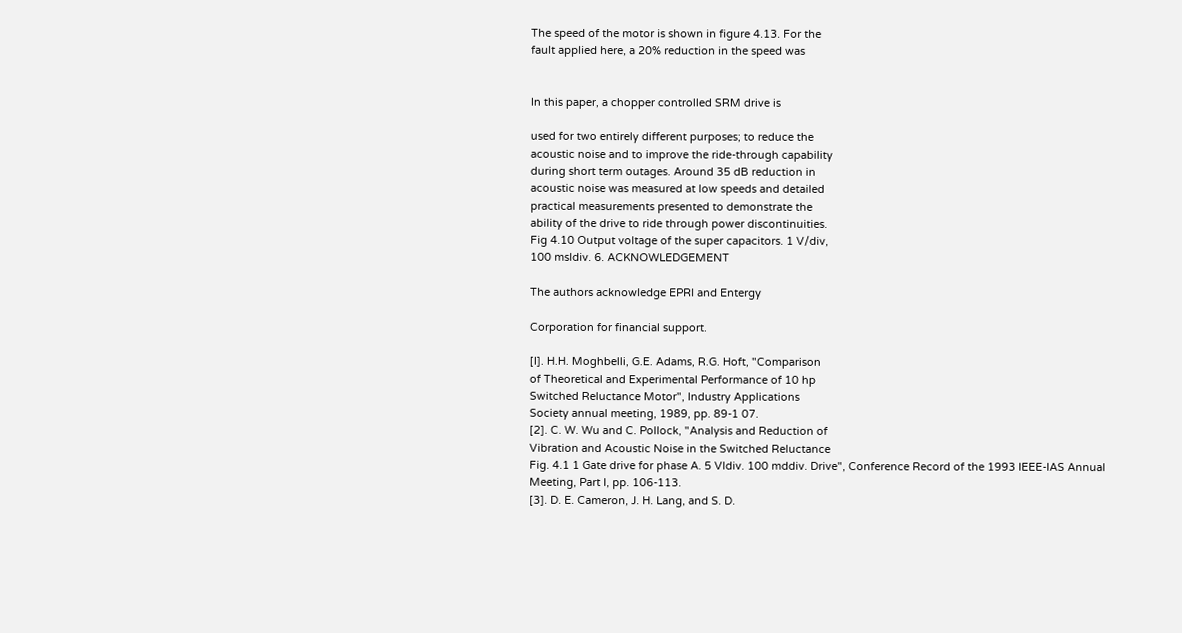The speed of the motor is shown in figure 4.13. For the
fault applied here, a 20% reduction in the speed was


In this paper, a chopper controlled SRM drive is

used for two entirely different purposes; to reduce the
acoustic noise and to improve the ride-through capability
during short term outages. Around 35 dB reduction in
acoustic noise was measured at low speeds and detailed
practical measurements presented to demonstrate the
ability of the drive to ride through power discontinuities.
Fig 4.10 Output voltage of the super capacitors. 1 V/div,
100 msldiv. 6. ACKNOWLEDGEMENT

The authors acknowledge EPRl and Entergy

Corporation for financial support.

[I]. H.H. Moghbelli, G.E. Adams, R.G. Hoft, "Comparison
of Theoretical and Experimental Performance of 10 hp
Switched Reluctance Motor", Industry Applications
Society annual meeting, 1989, pp. 89-1 07.
[2]. C. W. Wu and C. Pollock, "Analysis and Reduction of
Vibration and Acoustic Noise in the Switched Reluctance
Fig. 4.1 1 Gate drive for phase A. 5 Vldiv. 100 mddiv. Drive", Conference Record of the 1993 IEEE-IAS Annual
Meeting, Part I, pp. 106-113.
[3]. D. E. Cameron, J. H. Lang, and S. D.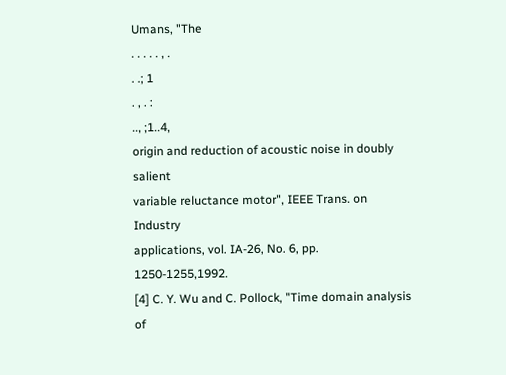Umans, "The
. . . . . , .
. .; 1
. , . :
.., ;1..4,
origin and reduction of acoustic noise in doubly salient
variable reluctance motor", IEEE Trans. on Industry
applications, vol. IA-26, No. 6, pp. 1250-1255,1992.
[4] C. Y. Wu and C. Pollock, "Time domain analysis of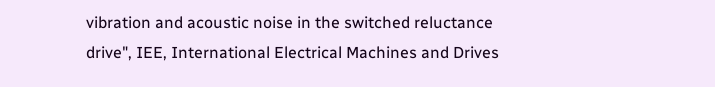vibration and acoustic noise in the switched reluctance
drive", IEE, International Electrical Machines and Drives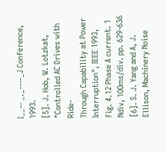I__-- _._----_J Conference, 1993.
[5]. J. Hob, W. Lotzkat, "Controlled AC Drives with Ride-
Through Capability at Power Interruption", IEEE 1993,
Fig. 4.12 Phase A current. 1 Ndiv, 1OOms/div. pp. 629-636
[6]. S. J. Yang and A, J. Ellison, Machinery Noise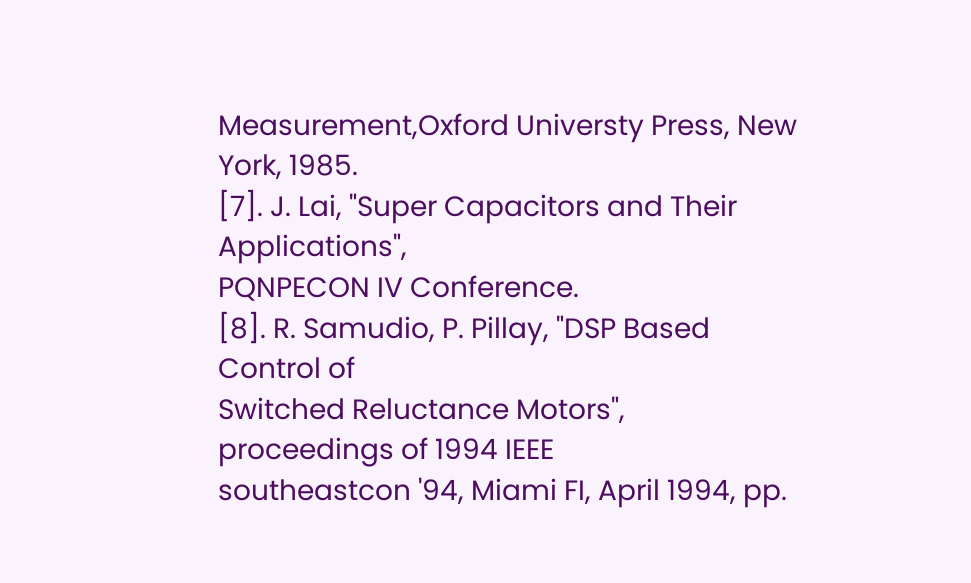Measurement,Oxford Universty Press, New York, 1985.
[7]. J. Lai, "Super Capacitors and Their Applications",
PQNPECON IV Conference.
[8]. R. Samudio, P. Pillay, "DSP Based Control of
Switched Reluctance Motors", proceedings of 1994 IEEE
southeastcon '94, Miami FI, April 1994, pp.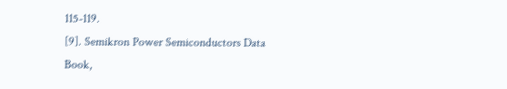115-119.
[9]. Semikron Power Semiconductors Data Book,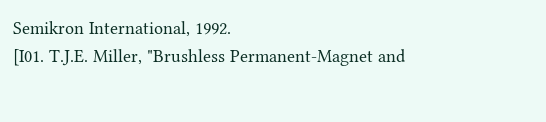Semikron International, 1992.
[I01. T.J.E. Miller, "Brushless Permanent-Magnet and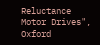Reluctance Motor Drives", Oxford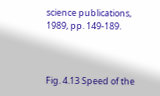science publications,
1989, pp. 149-189.



Fig. 4.13 Speed of the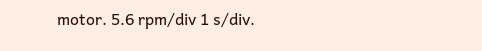motor. 5.6 rpm/div 1 s/div.